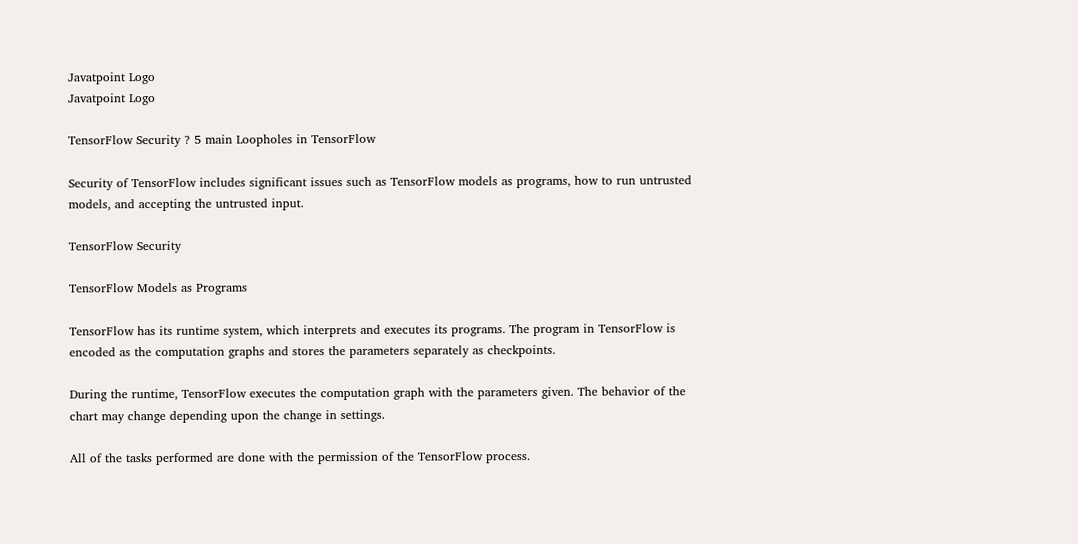Javatpoint Logo
Javatpoint Logo

TensorFlow Security ? 5 main Loopholes in TensorFlow

Security of TensorFlow includes significant issues such as TensorFlow models as programs, how to run untrusted models, and accepting the untrusted input.

TensorFlow Security

TensorFlow Models as Programs

TensorFlow has its runtime system, which interprets and executes its programs. The program in TensorFlow is encoded as the computation graphs and stores the parameters separately as checkpoints.

During the runtime, TensorFlow executes the computation graph with the parameters given. The behavior of the chart may change depending upon the change in settings.

All of the tasks performed are done with the permission of the TensorFlow process.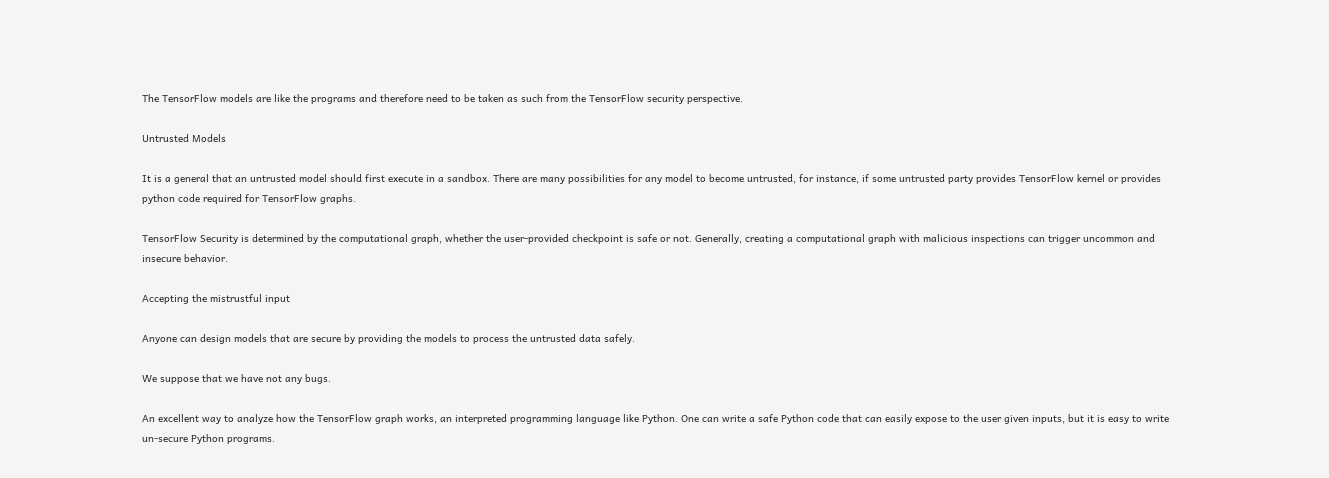The TensorFlow models are like the programs and therefore need to be taken as such from the TensorFlow security perspective.

Untrusted Models

It is a general that an untrusted model should first execute in a sandbox. There are many possibilities for any model to become untrusted, for instance, if some untrusted party provides TensorFlow kernel or provides python code required for TensorFlow graphs.

TensorFlow Security is determined by the computational graph, whether the user-provided checkpoint is safe or not. Generally, creating a computational graph with malicious inspections can trigger uncommon and insecure behavior.

Accepting the mistrustful input

Anyone can design models that are secure by providing the models to process the untrusted data safely.

We suppose that we have not any bugs.

An excellent way to analyze how the TensorFlow graph works, an interpreted programming language like Python. One can write a safe Python code that can easily expose to the user given inputs, but it is easy to write un-secure Python programs.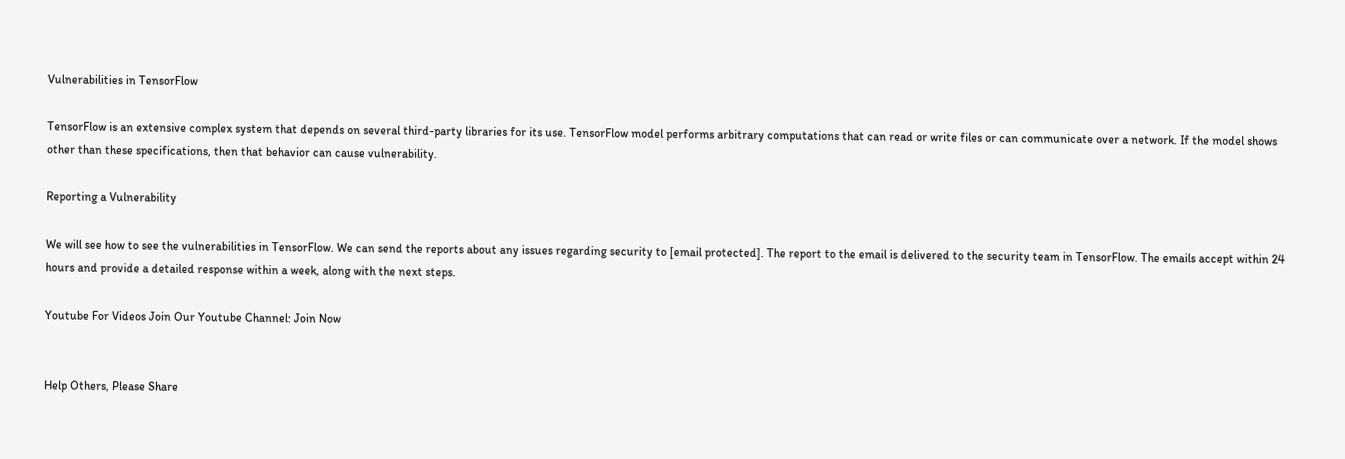Vulnerabilities in TensorFlow

TensorFlow is an extensive complex system that depends on several third-party libraries for its use. TensorFlow model performs arbitrary computations that can read or write files or can communicate over a network. If the model shows other than these specifications, then that behavior can cause vulnerability.

Reporting a Vulnerability

We will see how to see the vulnerabilities in TensorFlow. We can send the reports about any issues regarding security to [email protected]. The report to the email is delivered to the security team in TensorFlow. The emails accept within 24 hours and provide a detailed response within a week, along with the next steps.

Youtube For Videos Join Our Youtube Channel: Join Now


Help Others, Please Share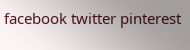facebook twitter pinterest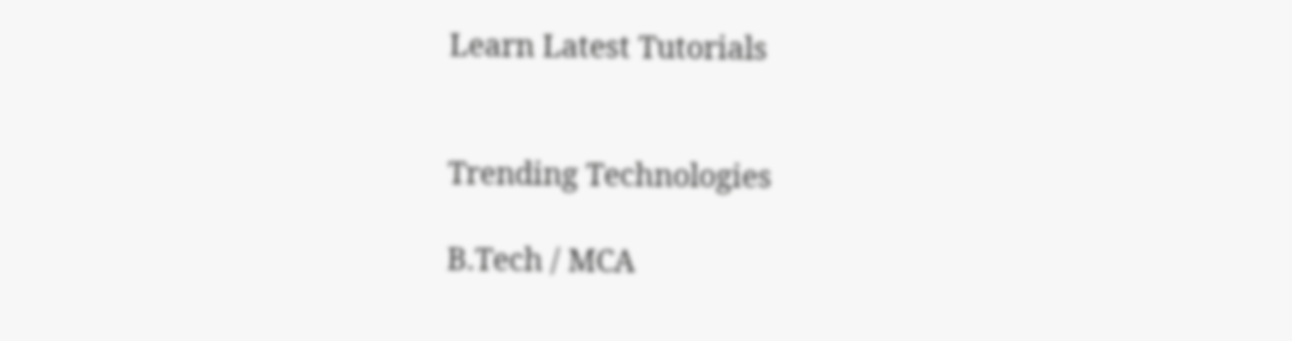Learn Latest Tutorials


Trending Technologies

B.Tech / MCA